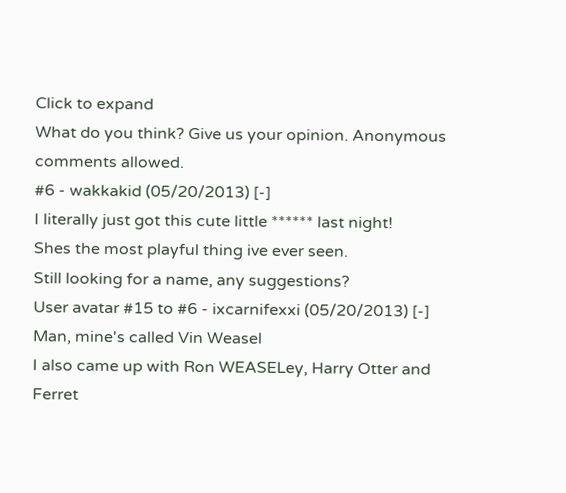Click to expand
What do you think? Give us your opinion. Anonymous comments allowed.
#6 - wakkakid (05/20/2013) [-]
I literally just got this cute little ****** last night!
Shes the most playful thing ive ever seen.
Still looking for a name, any suggestions?
User avatar #15 to #6 - ixcarnifexxi (05/20/2013) [-]
Man, mine's called Vin Weasel
I also came up with Ron WEASELey, Harry Otter and Ferret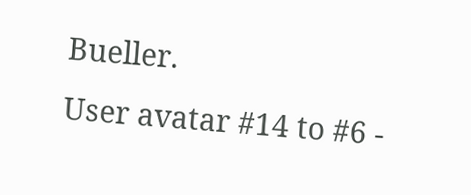Bueller.
User avatar #14 to #6 -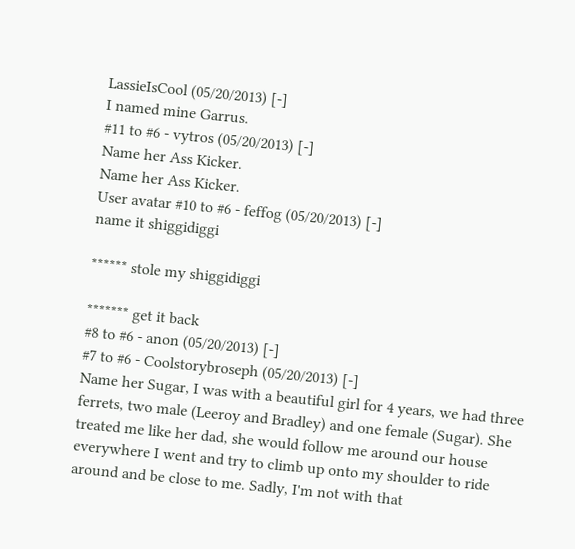LassieIsCool (05/20/2013) [-]
I named mine Garrus.
#11 to #6 - vytros (05/20/2013) [-]
Name her Ass Kicker.
Name her Ass Kicker.
User avatar #10 to #6 - feffog (05/20/2013) [-]
name it shiggidiggi

****** stole my shiggidiggi

******* get it back
#8 to #6 - anon (05/20/2013) [-]
#7 to #6 - Coolstorybroseph (05/20/2013) [-]
Name her Sugar, I was with a beautiful girl for 4 years, we had three ferrets, two male (Leeroy and Bradley) and one female (Sugar). She treated me like her dad, she would follow me around our house everywhere I went and try to climb up onto my shoulder to ride around and be close to me. Sadly, I'm not with that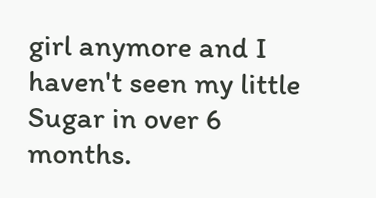girl anymore and I haven't seen my little Sugar in over 6 months.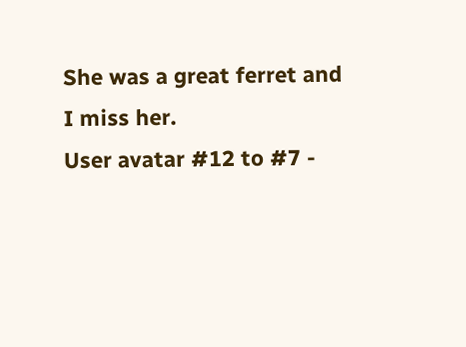She was a great ferret and I miss her.
User avatar #12 to #7 -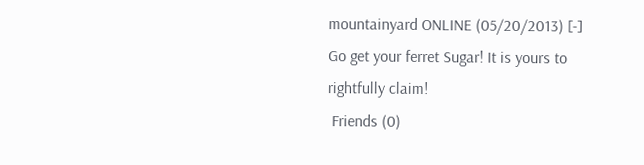mountainyard ONLINE (05/20/2013) [-]
Go get your ferret Sugar! It is yours to rightfully claim!
 Friends (0)